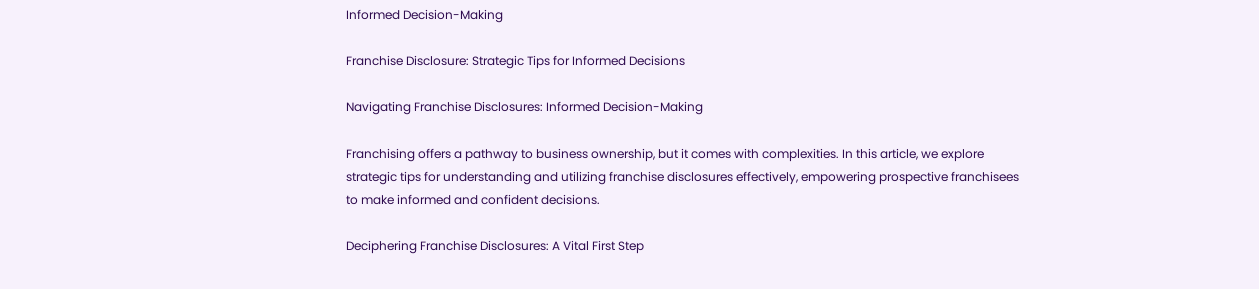Informed Decision-Making

Franchise Disclosure: Strategic Tips for Informed Decisions

Navigating Franchise Disclosures: Informed Decision-Making

Franchising offers a pathway to business ownership, but it comes with complexities. In this article, we explore strategic tips for understanding and utilizing franchise disclosures effectively, empowering prospective franchisees to make informed and confident decisions.

Deciphering Franchise Disclosures: A Vital First Step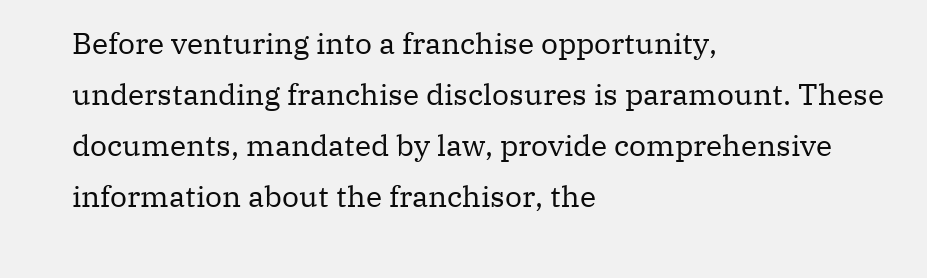Before venturing into a franchise opportunity, understanding franchise disclosures is paramount. These documents, mandated by law, provide comprehensive information about the franchisor, the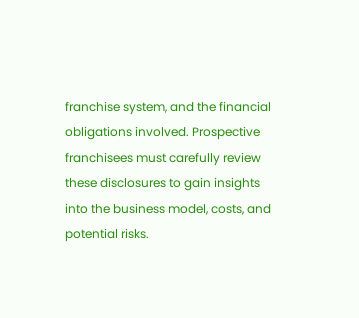franchise system, and the financial obligations involved. Prospective franchisees must carefully review these disclosures to gain insights into the business model, costs, and potential risks.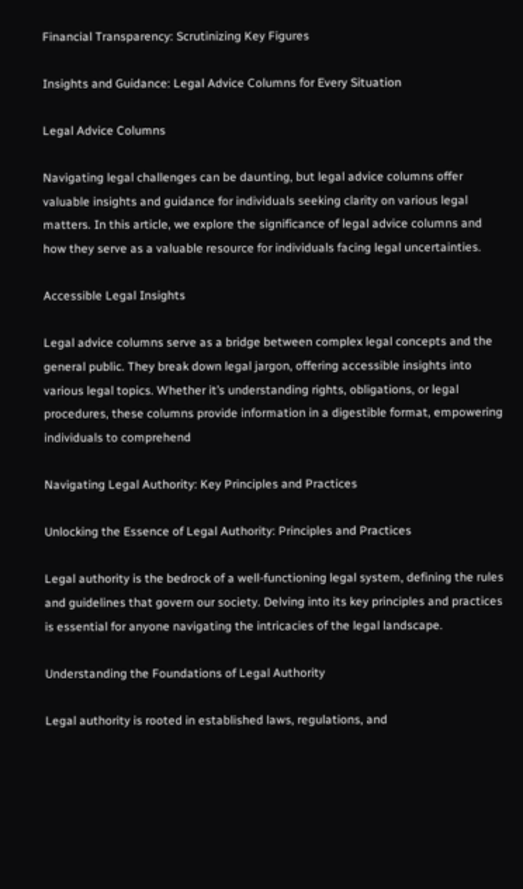Financial Transparency: Scrutinizing Key Figures

Insights and Guidance: Legal Advice Columns for Every Situation

Legal Advice Columns

Navigating legal challenges can be daunting, but legal advice columns offer valuable insights and guidance for individuals seeking clarity on various legal matters. In this article, we explore the significance of legal advice columns and how they serve as a valuable resource for individuals facing legal uncertainties.

Accessible Legal Insights

Legal advice columns serve as a bridge between complex legal concepts and the general public. They break down legal jargon, offering accessible insights into various legal topics. Whether it’s understanding rights, obligations, or legal procedures, these columns provide information in a digestible format, empowering individuals to comprehend

Navigating Legal Authority: Key Principles and Practices

Unlocking the Essence of Legal Authority: Principles and Practices

Legal authority is the bedrock of a well-functioning legal system, defining the rules and guidelines that govern our society. Delving into its key principles and practices is essential for anyone navigating the intricacies of the legal landscape.

Understanding the Foundations of Legal Authority

Legal authority is rooted in established laws, regulations, and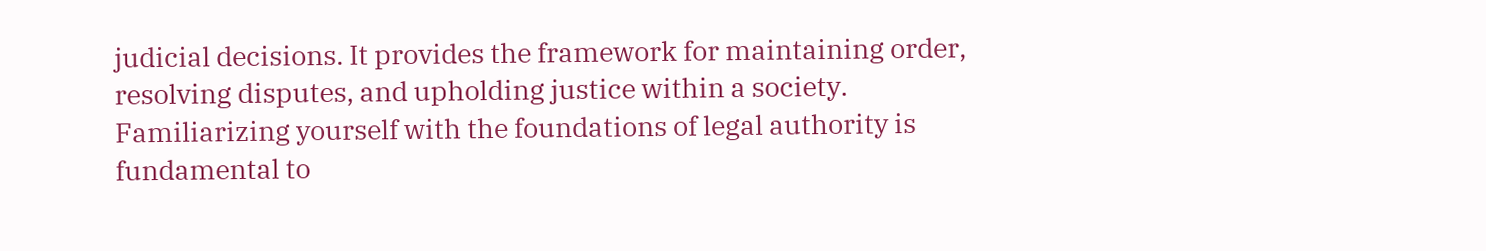judicial decisions. It provides the framework for maintaining order, resolving disputes, and upholding justice within a society. Familiarizing yourself with the foundations of legal authority is fundamental to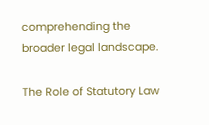comprehending the broader legal landscape.

The Role of Statutory Law